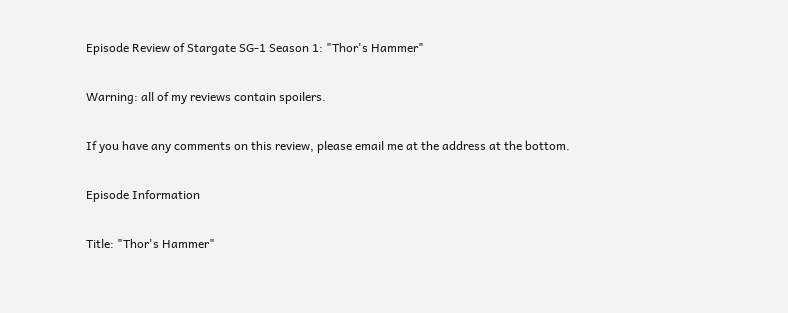Episode Review of Stargate SG-1 Season 1: "Thor's Hammer"

Warning: all of my reviews contain spoilers.

If you have any comments on this review, please email me at the address at the bottom.

Episode Information

Title: "Thor's Hammer"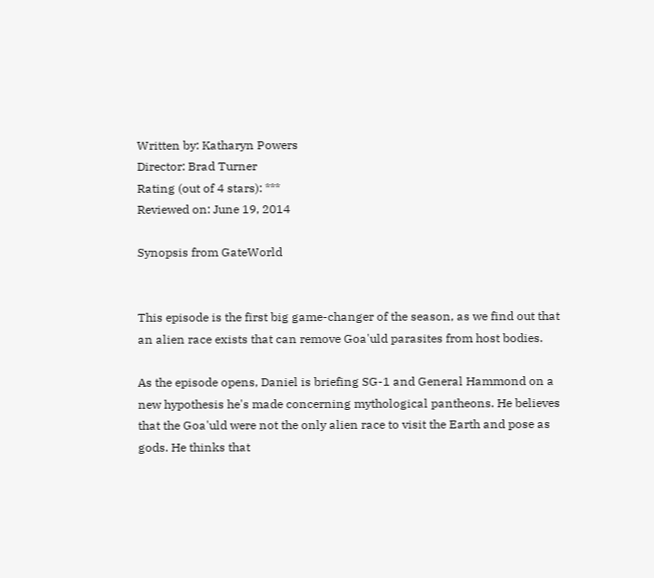Written by: Katharyn Powers
Director: Brad Turner
Rating (out of 4 stars): ***
Reviewed on: June 19, 2014

Synopsis from GateWorld


This episode is the first big game-changer of the season, as we find out that an alien race exists that can remove Goa'uld parasites from host bodies.

As the episode opens, Daniel is briefing SG-1 and General Hammond on a new hypothesis he's made concerning mythological pantheons. He believes that the Goa'uld were not the only alien race to visit the Earth and pose as gods. He thinks that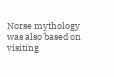Norse mythology was also based on visiting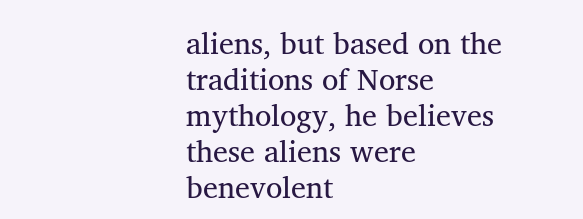aliens, but based on the traditions of Norse mythology, he believes these aliens were benevolent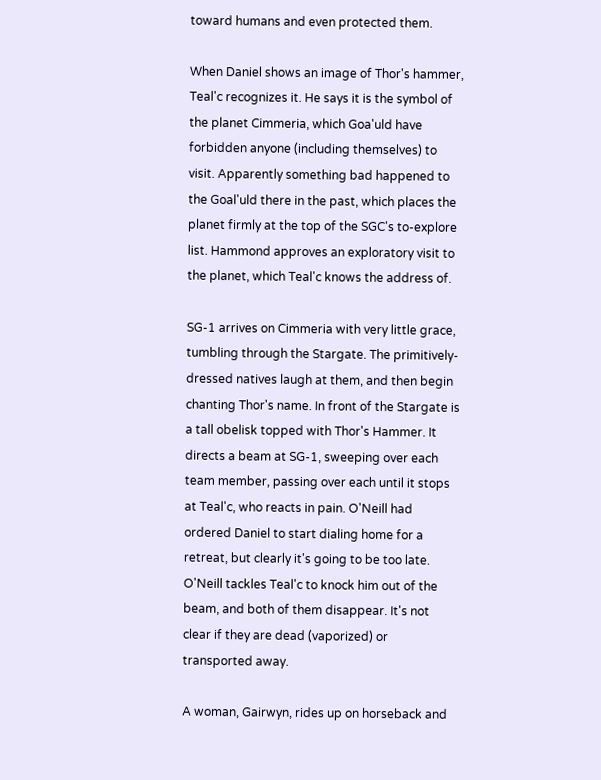toward humans and even protected them.

When Daniel shows an image of Thor's hammer, Teal'c recognizes it. He says it is the symbol of the planet Cimmeria, which Goa'uld have forbidden anyone (including themselves) to visit. Apparently something bad happened to the Goal'uld there in the past, which places the planet firmly at the top of the SGC's to-explore list. Hammond approves an exploratory visit to the planet, which Teal'c knows the address of.

SG-1 arrives on Cimmeria with very little grace, tumbling through the Stargate. The primitively-dressed natives laugh at them, and then begin chanting Thor's name. In front of the Stargate is a tall obelisk topped with Thor's Hammer. It directs a beam at SG-1, sweeping over each team member, passing over each until it stops at Teal'c, who reacts in pain. O'Neill had ordered Daniel to start dialing home for a retreat, but clearly it's going to be too late. O'Neill tackles Teal'c to knock him out of the beam, and both of them disappear. It's not clear if they are dead (vaporized) or transported away.

A woman, Gairwyn, rides up on horseback and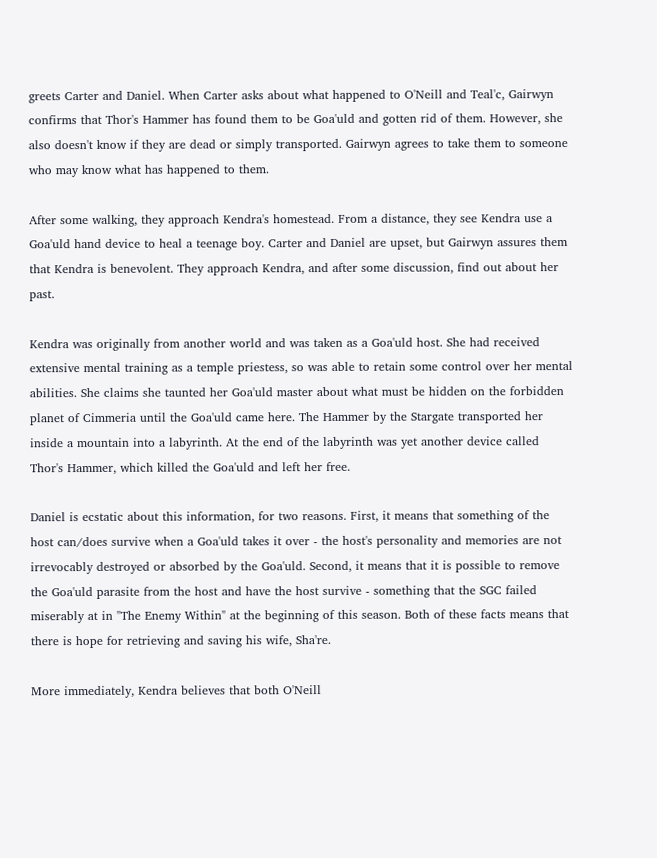greets Carter and Daniel. When Carter asks about what happened to O'Neill and Teal'c, Gairwyn confirms that Thor's Hammer has found them to be Goa'uld and gotten rid of them. However, she also doesn't know if they are dead or simply transported. Gairwyn agrees to take them to someone who may know what has happened to them.

After some walking, they approach Kendra's homestead. From a distance, they see Kendra use a Goa'uld hand device to heal a teenage boy. Carter and Daniel are upset, but Gairwyn assures them that Kendra is benevolent. They approach Kendra, and after some discussion, find out about her past.

Kendra was originally from another world and was taken as a Goa'uld host. She had received extensive mental training as a temple priestess, so was able to retain some control over her mental abilities. She claims she taunted her Goa'uld master about what must be hidden on the forbidden planet of Cimmeria until the Goa'uld came here. The Hammer by the Stargate transported her inside a mountain into a labyrinth. At the end of the labyrinth was yet another device called Thor's Hammer, which killed the Goa'uld and left her free.

Daniel is ecstatic about this information, for two reasons. First, it means that something of the host can/does survive when a Goa'uld takes it over - the host's personality and memories are not irrevocably destroyed or absorbed by the Goa'uld. Second, it means that it is possible to remove the Goa'uld parasite from the host and have the host survive - something that the SGC failed miserably at in "The Enemy Within" at the beginning of this season. Both of these facts means that there is hope for retrieving and saving his wife, Sha're.

More immediately, Kendra believes that both O'Neill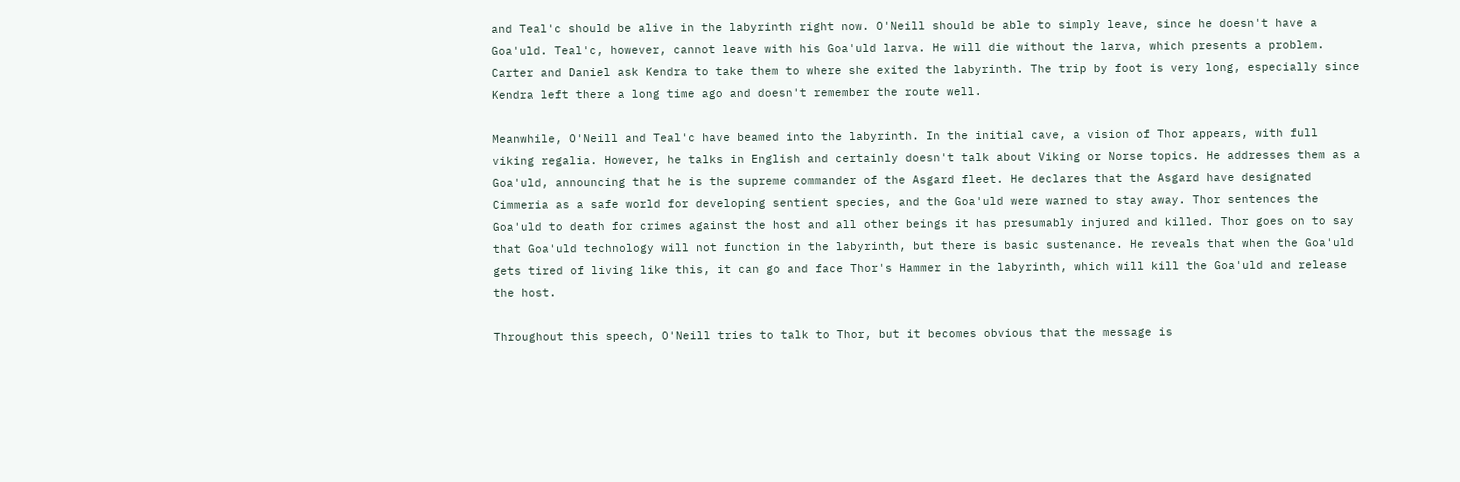and Teal'c should be alive in the labyrinth right now. O'Neill should be able to simply leave, since he doesn't have a Goa'uld. Teal'c, however, cannot leave with his Goa'uld larva. He will die without the larva, which presents a problem. Carter and Daniel ask Kendra to take them to where she exited the labyrinth. The trip by foot is very long, especially since Kendra left there a long time ago and doesn't remember the route well.

Meanwhile, O'Neill and Teal'c have beamed into the labyrinth. In the initial cave, a vision of Thor appears, with full viking regalia. However, he talks in English and certainly doesn't talk about Viking or Norse topics. He addresses them as a Goa'uld, announcing that he is the supreme commander of the Asgard fleet. He declares that the Asgard have designated Cimmeria as a safe world for developing sentient species, and the Goa'uld were warned to stay away. Thor sentences the Goa'uld to death for crimes against the host and all other beings it has presumably injured and killed. Thor goes on to say that Goa'uld technology will not function in the labyrinth, but there is basic sustenance. He reveals that when the Goa'uld gets tired of living like this, it can go and face Thor's Hammer in the labyrinth, which will kill the Goa'uld and release the host.

Throughout this speech, O'Neill tries to talk to Thor, but it becomes obvious that the message is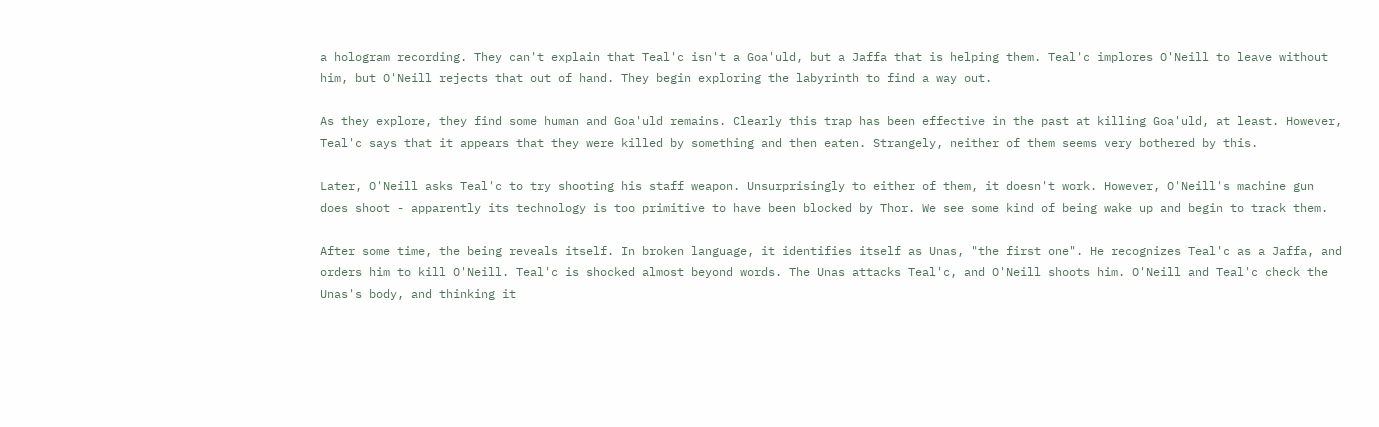a hologram recording. They can't explain that Teal'c isn't a Goa'uld, but a Jaffa that is helping them. Teal'c implores O'Neill to leave without him, but O'Neill rejects that out of hand. They begin exploring the labyrinth to find a way out.

As they explore, they find some human and Goa'uld remains. Clearly this trap has been effective in the past at killing Goa'uld, at least. However, Teal'c says that it appears that they were killed by something and then eaten. Strangely, neither of them seems very bothered by this.

Later, O'Neill asks Teal'c to try shooting his staff weapon. Unsurprisingly to either of them, it doesn't work. However, O'Neill's machine gun does shoot - apparently its technology is too primitive to have been blocked by Thor. We see some kind of being wake up and begin to track them.

After some time, the being reveals itself. In broken language, it identifies itself as Unas, "the first one". He recognizes Teal'c as a Jaffa, and orders him to kill O'Neill. Teal'c is shocked almost beyond words. The Unas attacks Teal'c, and O'Neill shoots him. O'Neill and Teal'c check the Unas's body, and thinking it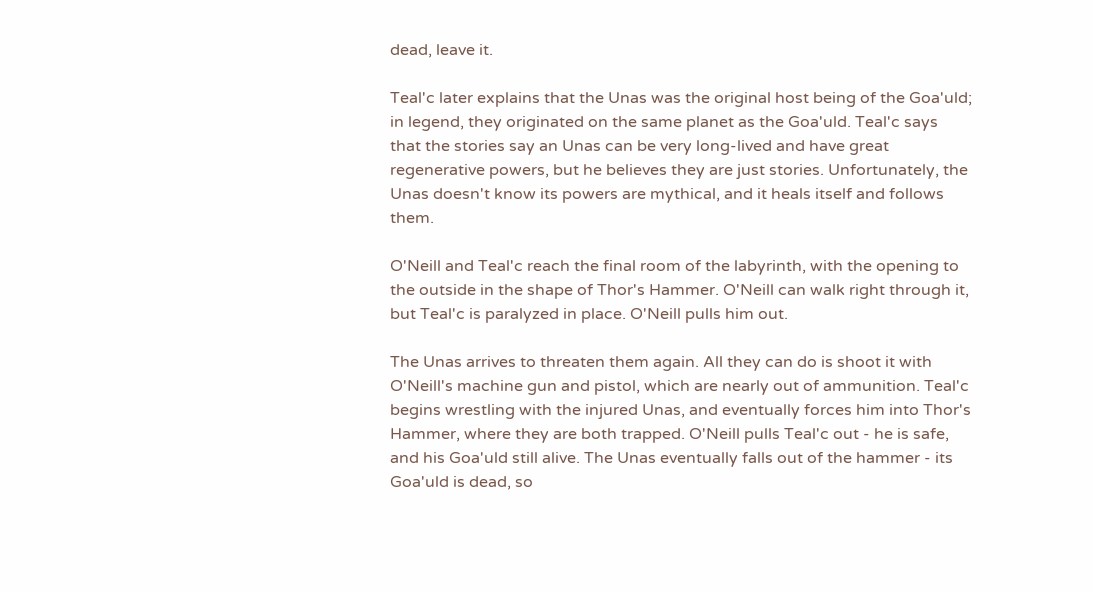dead, leave it.

Teal'c later explains that the Unas was the original host being of the Goa'uld; in legend, they originated on the same planet as the Goa'uld. Teal'c says that the stories say an Unas can be very long-lived and have great regenerative powers, but he believes they are just stories. Unfortunately, the Unas doesn't know its powers are mythical, and it heals itself and follows them.

O'Neill and Teal'c reach the final room of the labyrinth, with the opening to the outside in the shape of Thor's Hammer. O'Neill can walk right through it, but Teal'c is paralyzed in place. O'Neill pulls him out.

The Unas arrives to threaten them again. All they can do is shoot it with O'Neill's machine gun and pistol, which are nearly out of ammunition. Teal'c begins wrestling with the injured Unas, and eventually forces him into Thor's Hammer, where they are both trapped. O'Neill pulls Teal'c out - he is safe, and his Goa'uld still alive. The Unas eventually falls out of the hammer - its Goa'uld is dead, so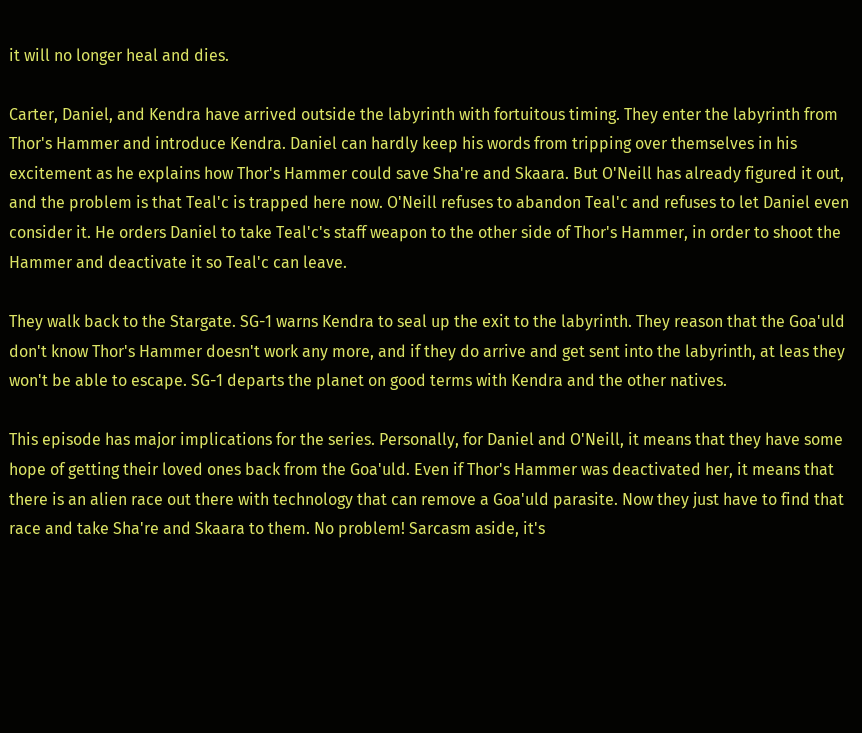it will no longer heal and dies.

Carter, Daniel, and Kendra have arrived outside the labyrinth with fortuitous timing. They enter the labyrinth from Thor's Hammer and introduce Kendra. Daniel can hardly keep his words from tripping over themselves in his excitement as he explains how Thor's Hammer could save Sha're and Skaara. But O'Neill has already figured it out, and the problem is that Teal'c is trapped here now. O'Neill refuses to abandon Teal'c and refuses to let Daniel even consider it. He orders Daniel to take Teal'c's staff weapon to the other side of Thor's Hammer, in order to shoot the Hammer and deactivate it so Teal'c can leave.

They walk back to the Stargate. SG-1 warns Kendra to seal up the exit to the labyrinth. They reason that the Goa'uld don't know Thor's Hammer doesn't work any more, and if they do arrive and get sent into the labyrinth, at leas they won't be able to escape. SG-1 departs the planet on good terms with Kendra and the other natives.

This episode has major implications for the series. Personally, for Daniel and O'Neill, it means that they have some hope of getting their loved ones back from the Goa'uld. Even if Thor's Hammer was deactivated her, it means that there is an alien race out there with technology that can remove a Goa'uld parasite. Now they just have to find that race and take Sha're and Skaara to them. No problem! Sarcasm aside, it's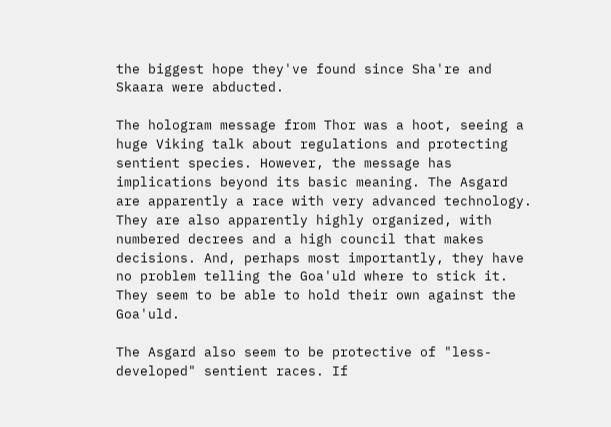the biggest hope they've found since Sha're and Skaara were abducted.

The hologram message from Thor was a hoot, seeing a huge Viking talk about regulations and protecting sentient species. However, the message has implications beyond its basic meaning. The Asgard are apparently a race with very advanced technology. They are also apparently highly organized, with numbered decrees and a high council that makes decisions. And, perhaps most importantly, they have no problem telling the Goa'uld where to stick it. They seem to be able to hold their own against the Goa'uld.

The Asgard also seem to be protective of "less-developed" sentient races. If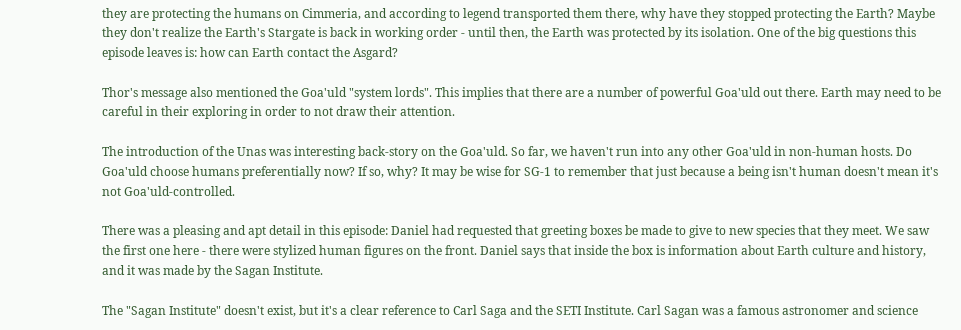they are protecting the humans on Cimmeria, and according to legend transported them there, why have they stopped protecting the Earth? Maybe they don't realize the Earth's Stargate is back in working order - until then, the Earth was protected by its isolation. One of the big questions this episode leaves is: how can Earth contact the Asgard?

Thor's message also mentioned the Goa'uld "system lords". This implies that there are a number of powerful Goa'uld out there. Earth may need to be careful in their exploring in order to not draw their attention.

The introduction of the Unas was interesting back-story on the Goa'uld. So far, we haven't run into any other Goa'uld in non-human hosts. Do Goa'uld choose humans preferentially now? If so, why? It may be wise for SG-1 to remember that just because a being isn't human doesn't mean it's not Goa'uld-controlled.

There was a pleasing and apt detail in this episode: Daniel had requested that greeting boxes be made to give to new species that they meet. We saw the first one here - there were stylized human figures on the front. Daniel says that inside the box is information about Earth culture and history, and it was made by the Sagan Institute.

The "Sagan Institute" doesn't exist, but it's a clear reference to Carl Saga and the SETI Institute. Carl Sagan was a famous astronomer and science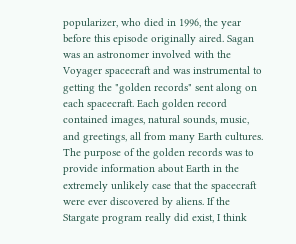popularizer, who died in 1996, the year before this episode originally aired. Sagan was an astronomer involved with the Voyager spacecraft and was instrumental to getting the "golden records" sent along on each spacecraft. Each golden record contained images, natural sounds, music, and greetings, all from many Earth cultures. The purpose of the golden records was to provide information about Earth in the extremely unlikely case that the spacecraft were ever discovered by aliens. If the Stargate program really did exist, I think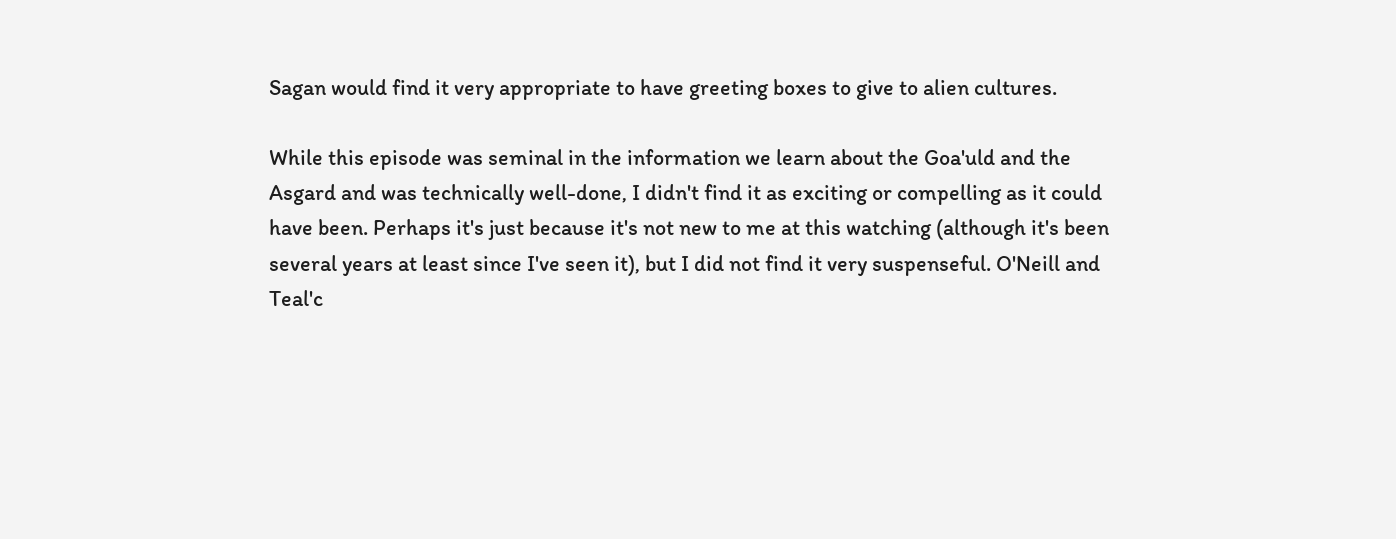Sagan would find it very appropriate to have greeting boxes to give to alien cultures.

While this episode was seminal in the information we learn about the Goa'uld and the Asgard and was technically well-done, I didn't find it as exciting or compelling as it could have been. Perhaps it's just because it's not new to me at this watching (although it's been several years at least since I've seen it), but I did not find it very suspenseful. O'Neill and Teal'c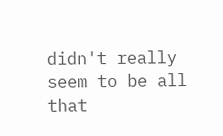didn't really seem to be all that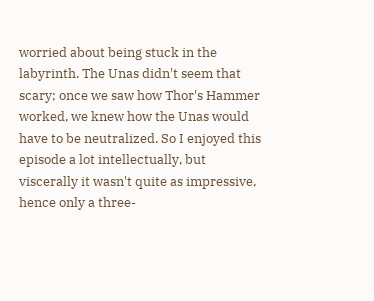worried about being stuck in the labyrinth. The Unas didn't seem that scary; once we saw how Thor's Hammer worked, we knew how the Unas would have to be neutralized. So I enjoyed this episode a lot intellectually, but viscerally it wasn't quite as impressive, hence only a three-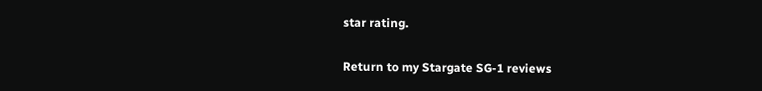star rating.

Return to my Stargate SG-1 reviews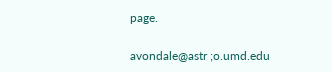page.

avondale@astr ;o.umd.edu